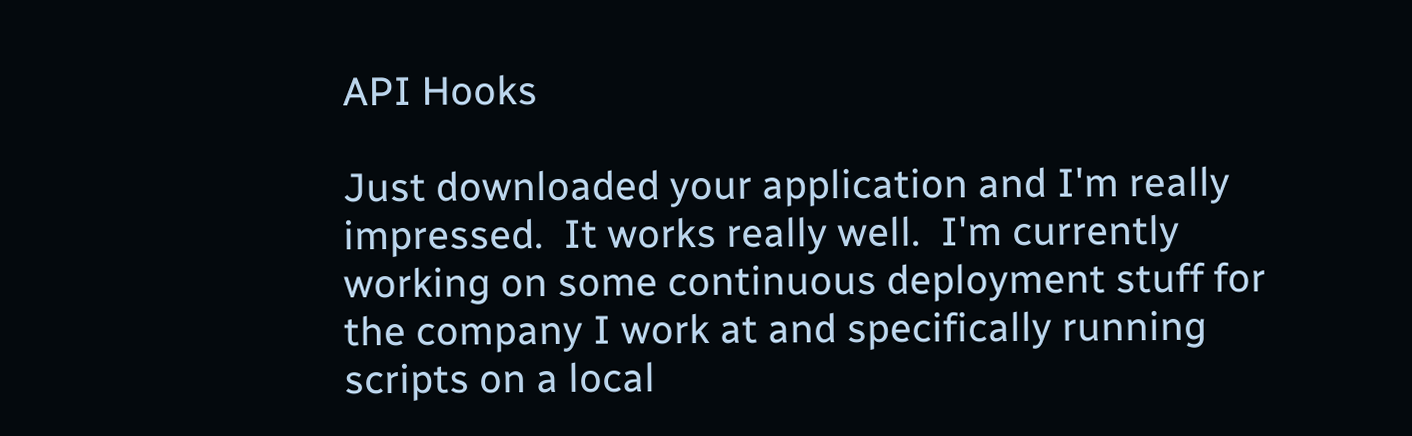API Hooks

Just downloaded your application and I'm really impressed.  It works really well.  I'm currently working on some continuous deployment stuff for the company I work at and specifically running scripts on a local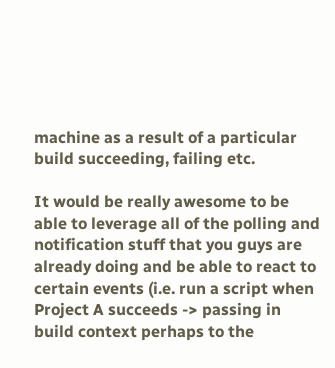machine as a result of a particular build succeeding, failing etc.

It would be really awesome to be able to leverage all of the polling and notification stuff that you guys are already doing and be able to react to certain events (i.e. run a script when Project A succeeds -> passing in build context perhaps to the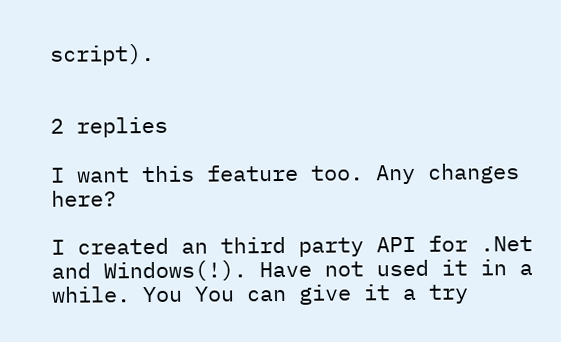script).


2 replies

I want this feature too. Any changes here?

I created an third party API for .Net and Windows(!). Have not used it in a while. You You can give it a try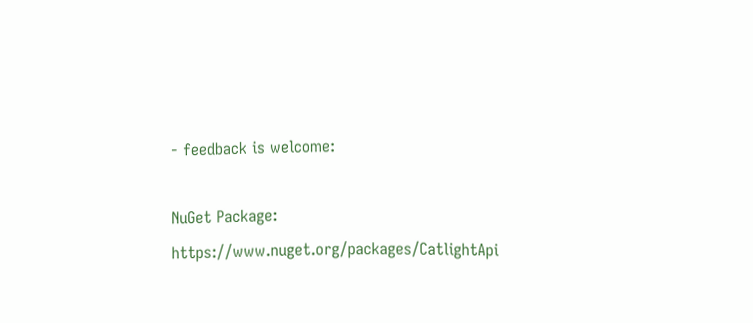- feedback is welcome:

NuGet Package: https://www.nuget.org/packages/CatlightApi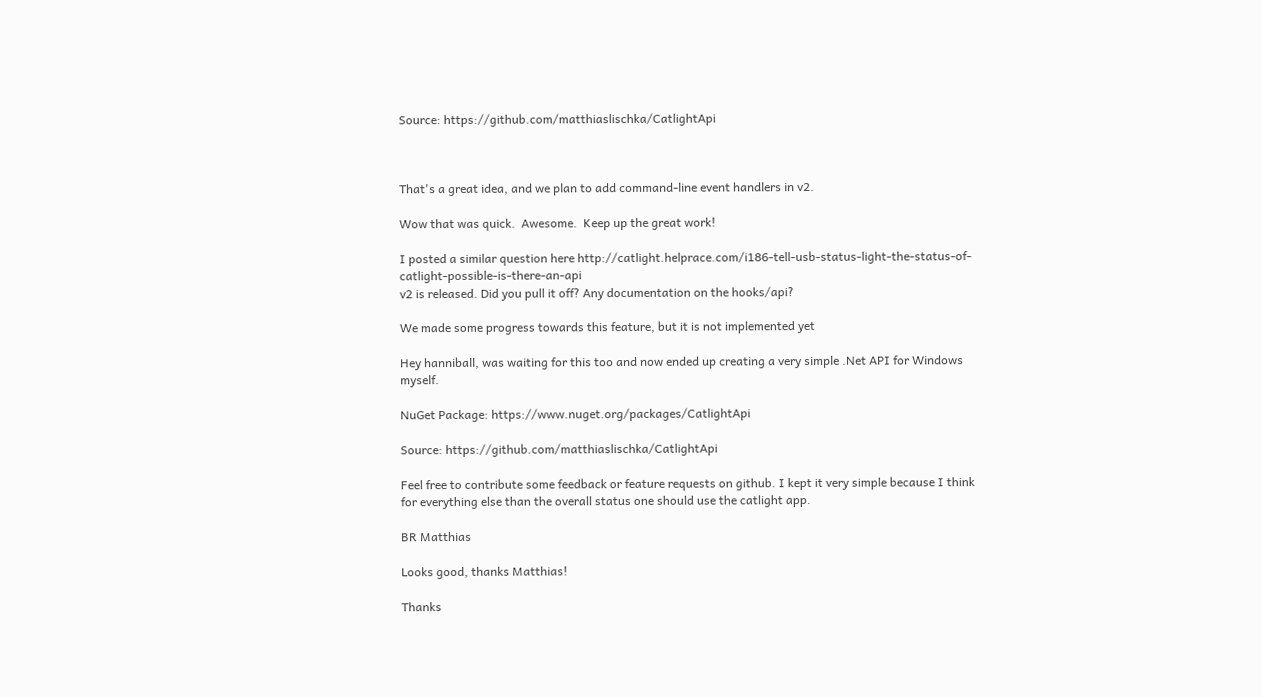Source: https://github.com/matthiaslischka/CatlightApi



That's a great idea, and we plan to add command-line event handlers in v2.

Wow that was quick.  Awesome.  Keep up the great work!

I posted a similar question here http://catlight.helprace.com/i186-tell-usb-status-light-the-status-of-catlight-possible-is-there-an-api
v2 is released. Did you pull it off? Any documentation on the hooks/api?

We made some progress towards this feature, but it is not implemented yet

Hey hanniball, was waiting for this too and now ended up creating a very simple .Net API for Windows myself.

NuGet Package: https://www.nuget.org/packages/CatlightApi

Source: https://github.com/matthiaslischka/CatlightApi

Feel free to contribute some feedback or feature requests on github. I kept it very simple because I think for everything else than the overall status one should use the catlight app.

BR Matthias

Looks good, thanks Matthias!

Thanks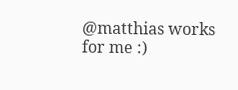@matthias works for me :)